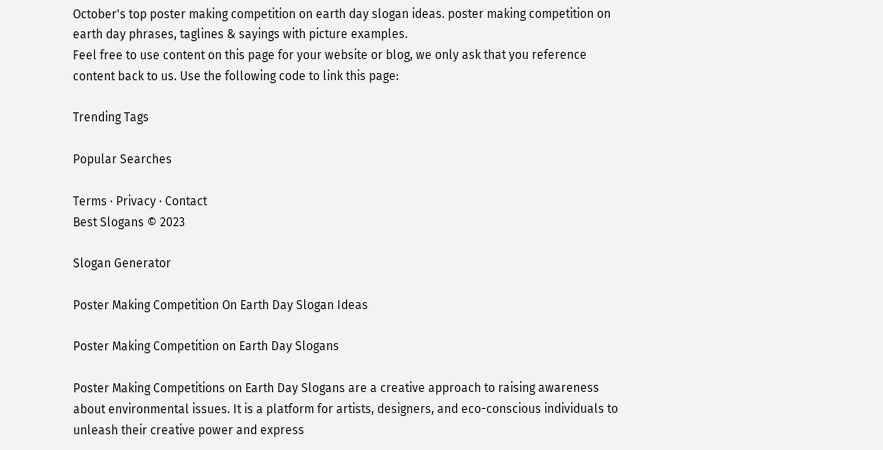October's top poster making competition on earth day slogan ideas. poster making competition on earth day phrases, taglines & sayings with picture examples.
Feel free to use content on this page for your website or blog, we only ask that you reference content back to us. Use the following code to link this page:

Trending Tags

Popular Searches

Terms · Privacy · Contact
Best Slogans © 2023

Slogan Generator

Poster Making Competition On Earth Day Slogan Ideas

Poster Making Competition on Earth Day Slogans

Poster Making Competitions on Earth Day Slogans are a creative approach to raising awareness about environmental issues. It is a platform for artists, designers, and eco-conscious individuals to unleash their creative power and express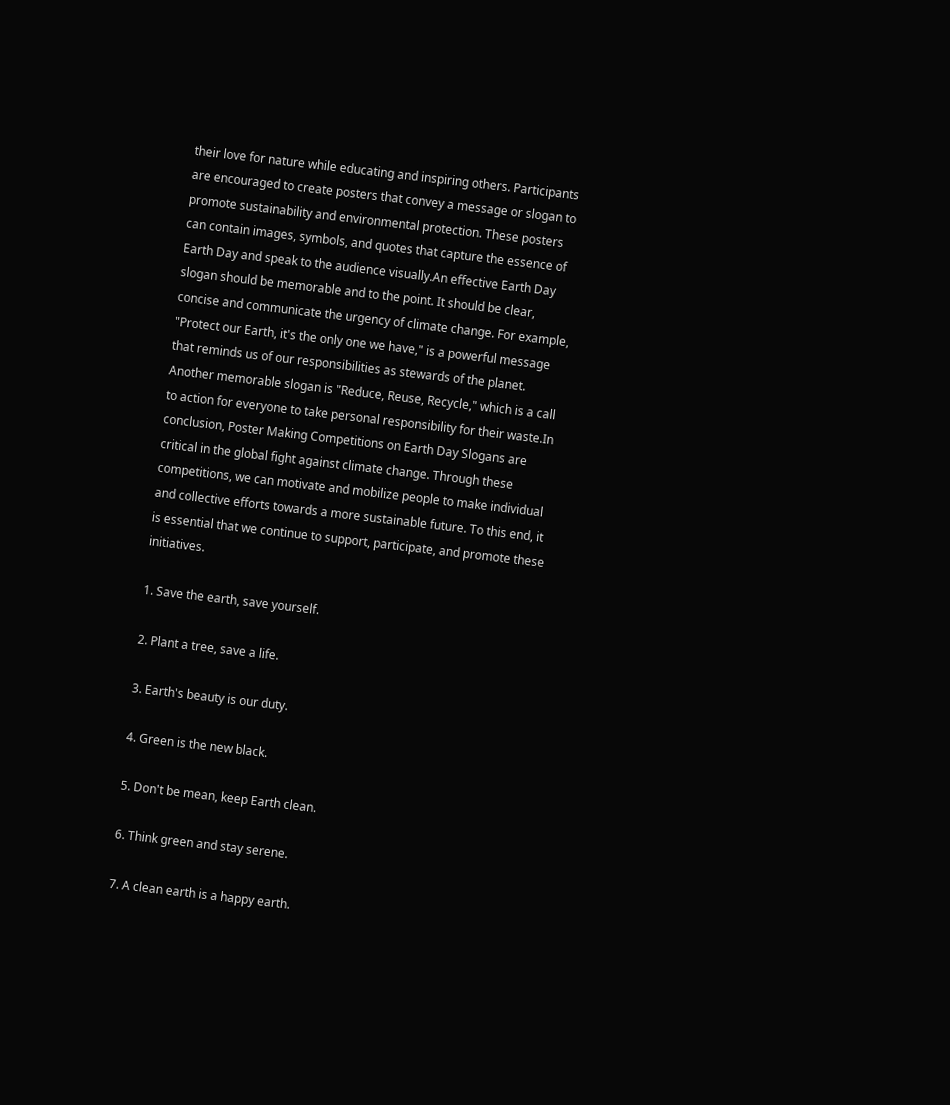their love for nature while educating and inspiring others. Participants are encouraged to create posters that convey a message or slogan to promote sustainability and environmental protection. These posters can contain images, symbols, and quotes that capture the essence of Earth Day and speak to the audience visually.An effective Earth Day slogan should be memorable and to the point. It should be clear, concise and communicate the urgency of climate change. For example, "Protect our Earth, it's the only one we have," is a powerful message that reminds us of our responsibilities as stewards of the planet. Another memorable slogan is "Reduce, Reuse, Recycle," which is a call to action for everyone to take personal responsibility for their waste.In conclusion, Poster Making Competitions on Earth Day Slogans are critical in the global fight against climate change. Through these competitions, we can motivate and mobilize people to make individual and collective efforts towards a more sustainable future. To this end, it is essential that we continue to support, participate, and promote these initiatives.

1. Save the earth, save yourself.

2. Plant a tree, save a life.

3. Earth's beauty is our duty.

4. Green is the new black.

5. Don't be mean, keep Earth clean.

6. Think green and stay serene.

7. A clean earth is a happy earth.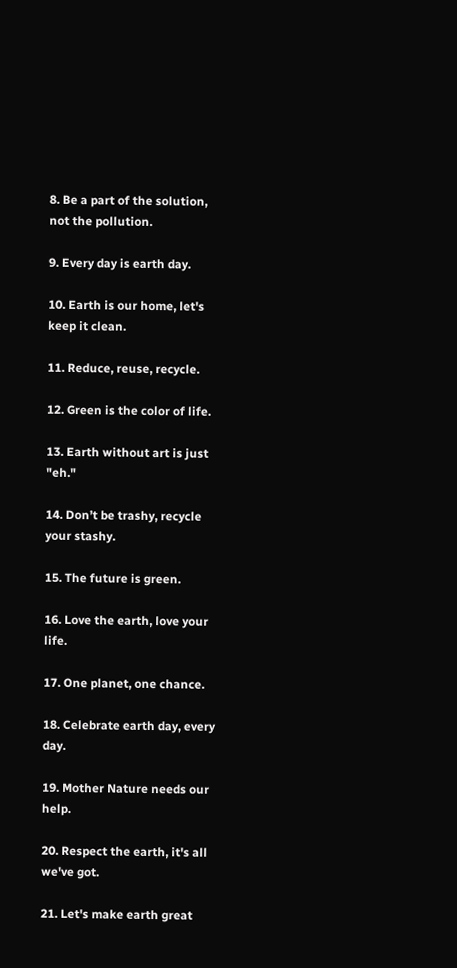8. Be a part of the solution, not the pollution.

9. Every day is earth day.

10. Earth is our home, let's keep it clean.

11. Reduce, reuse, recycle.

12. Green is the color of life.

13. Earth without art is just "eh."

14. Don’t be trashy, recycle your stashy.

15. The future is green.

16. Love the earth, love your life.

17. One planet, one chance.

18. Celebrate earth day, every day.

19. Mother Nature needs our help.

20. Respect the earth, it's all we've got.

21. Let's make earth great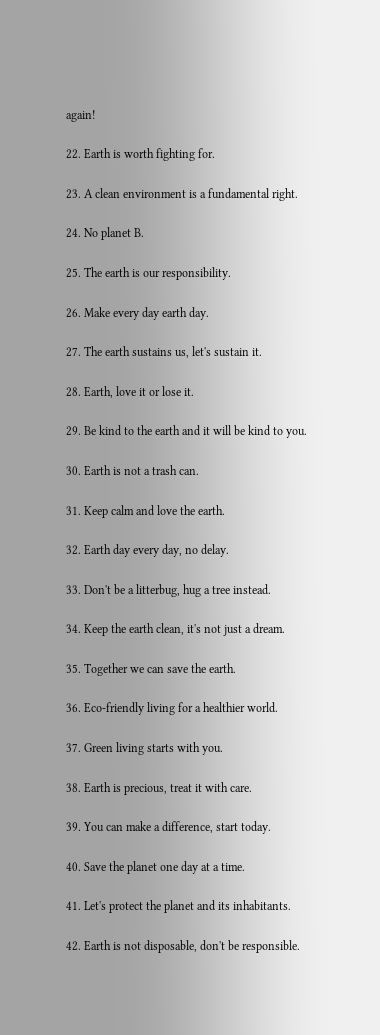again!

22. Earth is worth fighting for.

23. A clean environment is a fundamental right.

24. No planet B.

25. The earth is our responsibility.

26. Make every day earth day.

27. The earth sustains us, let's sustain it.

28. Earth, love it or lose it.

29. Be kind to the earth and it will be kind to you.

30. Earth is not a trash can.

31. Keep calm and love the earth.

32. Earth day every day, no delay.

33. Don't be a litterbug, hug a tree instead.

34. Keep the earth clean, it's not just a dream.

35. Together we can save the earth.

36. Eco-friendly living for a healthier world.

37. Green living starts with you.

38. Earth is precious, treat it with care.

39. You can make a difference, start today.

40. Save the planet one day at a time.

41. Let's protect the planet and its inhabitants.

42. Earth is not disposable, don't be responsible.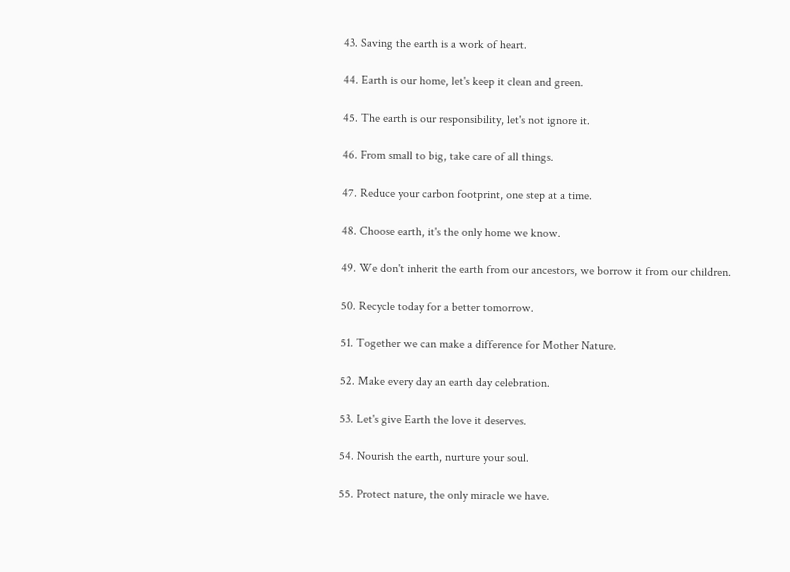43. Saving the earth is a work of heart.

44. Earth is our home, let's keep it clean and green.

45. The earth is our responsibility, let's not ignore it.

46. From small to big, take care of all things.

47. Reduce your carbon footprint, one step at a time.

48. Choose earth, it's the only home we know.

49. We don't inherit the earth from our ancestors, we borrow it from our children.

50. Recycle today for a better tomorrow.

51. Together we can make a difference for Mother Nature.

52. Make every day an earth day celebration.

53. Let's give Earth the love it deserves.

54. Nourish the earth, nurture your soul.

55. Protect nature, the only miracle we have.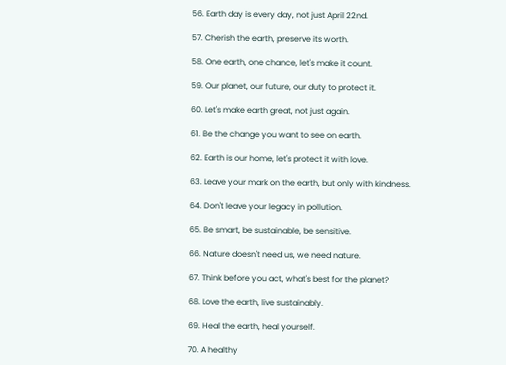56. Earth day is every day, not just April 22nd.

57. Cherish the earth, preserve its worth.

58. One earth, one chance, let's make it count.

59. Our planet, our future, our duty to protect it.

60. Let's make earth great, not just again.

61. Be the change you want to see on earth.

62. Earth is our home, let's protect it with love.

63. Leave your mark on the earth, but only with kindness.

64. Don't leave your legacy in pollution.

65. Be smart, be sustainable, be sensitive.

66. Nature doesn't need us, we need nature.

67. Think before you act, what's best for the planet?

68. Love the earth, live sustainably.

69. Heal the earth, heal yourself.

70. A healthy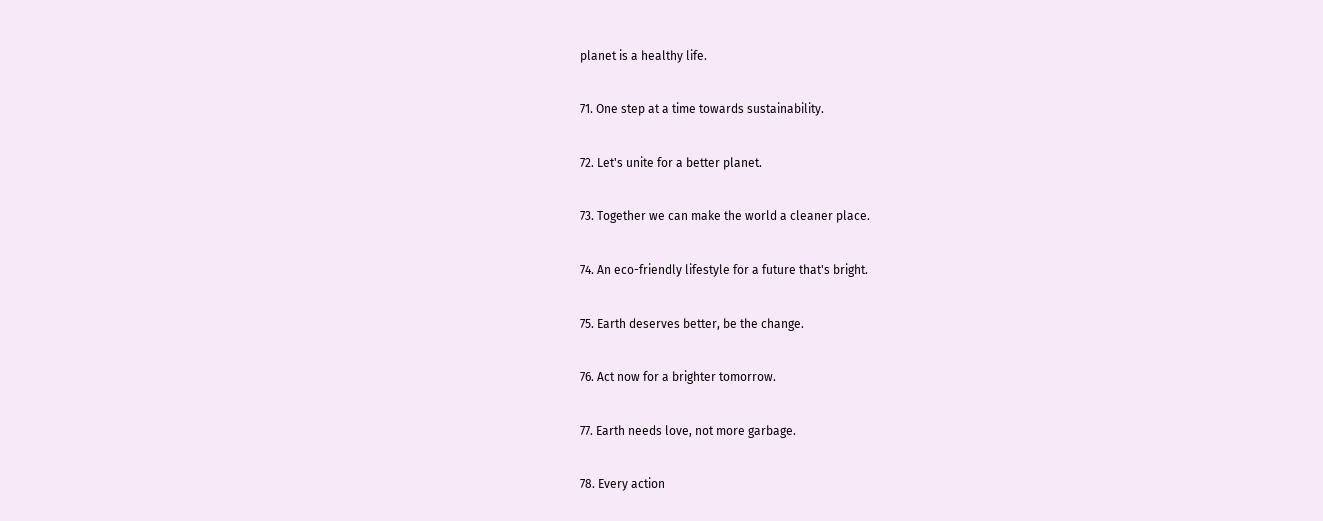planet is a healthy life.

71. One step at a time towards sustainability.

72. Let's unite for a better planet.

73. Together we can make the world a cleaner place.

74. An eco-friendly lifestyle for a future that's bright.

75. Earth deserves better, be the change.

76. Act now for a brighter tomorrow.

77. Earth needs love, not more garbage.

78. Every action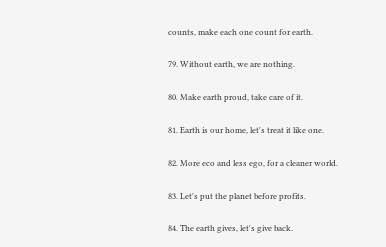counts, make each one count for earth.

79. Without earth, we are nothing.

80. Make earth proud, take care of it.

81. Earth is our home, let's treat it like one.

82. More eco and less ego, for a cleaner world.

83. Let's put the planet before profits.

84. The earth gives, let's give back.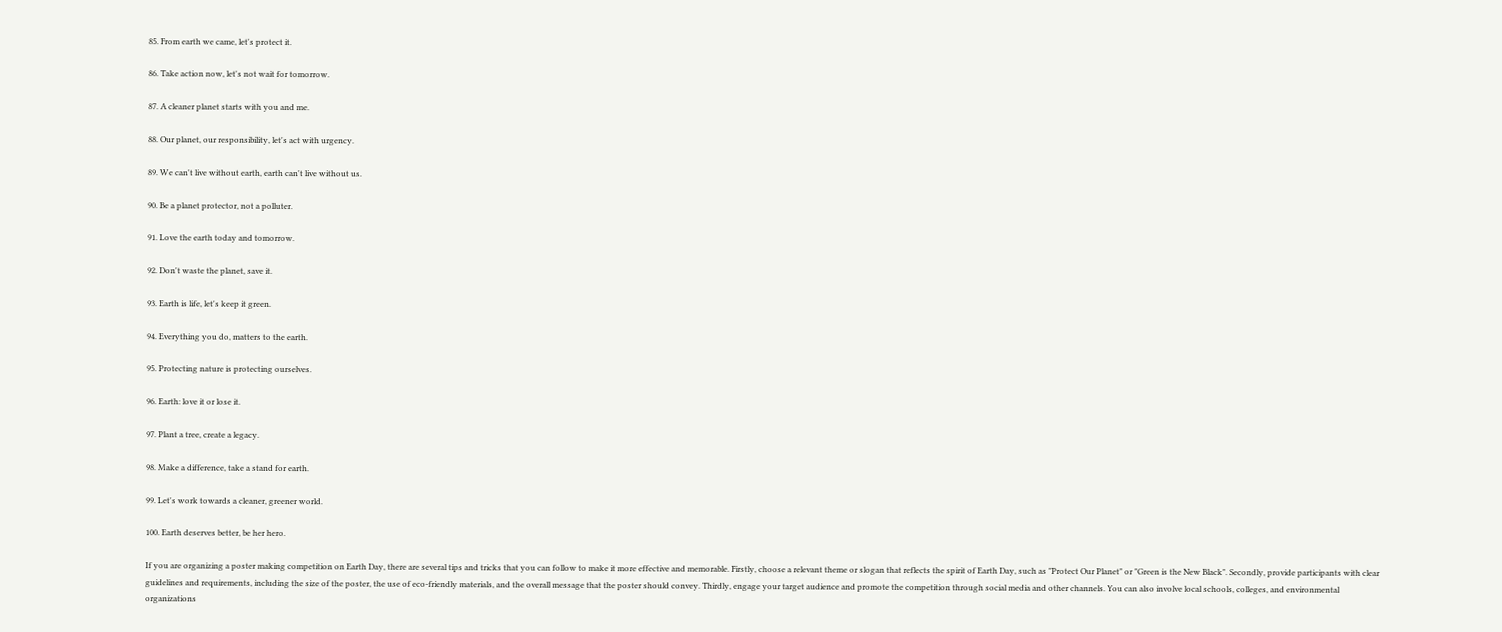85. From earth we came, let's protect it.

86. Take action now, let's not wait for tomorrow.

87. A cleaner planet starts with you and me.

88. Our planet, our responsibility, let's act with urgency.

89. We can't live without earth, earth can't live without us.

90. Be a planet protector, not a polluter.

91. Love the earth today and tomorrow.

92. Don't waste the planet, save it.

93. Earth is life, let's keep it green.

94. Everything you do, matters to the earth.

95. Protecting nature is protecting ourselves.

96. Earth: love it or lose it.

97. Plant a tree, create a legacy.

98. Make a difference, take a stand for earth.

99. Let's work towards a cleaner, greener world.

100. Earth deserves better, be her hero.

If you are organizing a poster making competition on Earth Day, there are several tips and tricks that you can follow to make it more effective and memorable. Firstly, choose a relevant theme or slogan that reflects the spirit of Earth Day, such as "Protect Our Planet" or "Green is the New Black". Secondly, provide participants with clear guidelines and requirements, including the size of the poster, the use of eco-friendly materials, and the overall message that the poster should convey. Thirdly, engage your target audience and promote the competition through social media and other channels. You can also involve local schools, colleges, and environmental organizations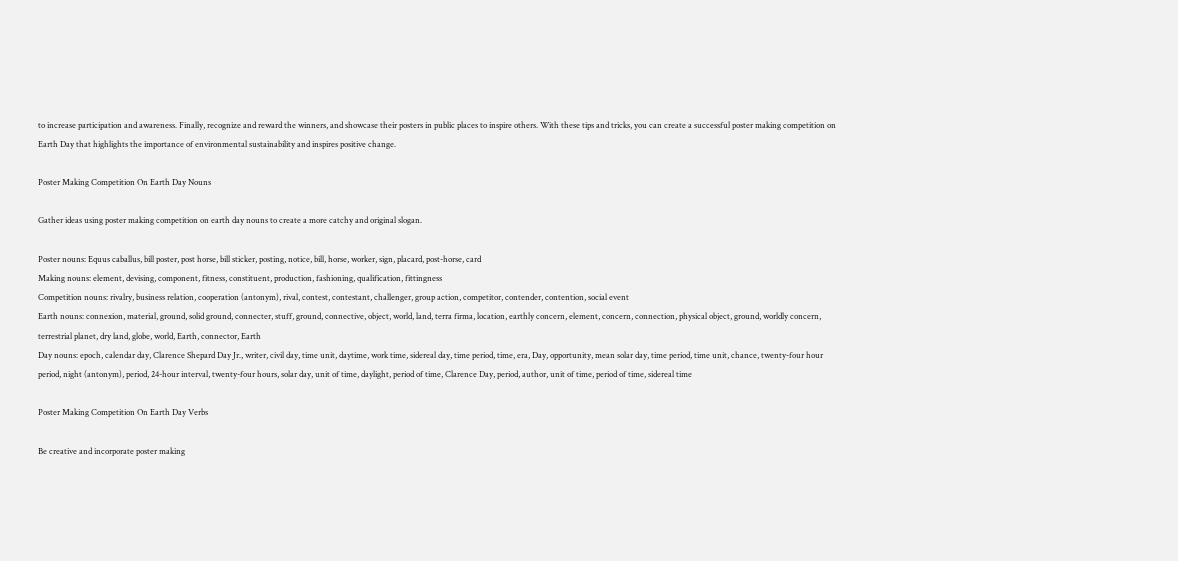to increase participation and awareness. Finally, recognize and reward the winners, and showcase their posters in public places to inspire others. With these tips and tricks, you can create a successful poster making competition on Earth Day that highlights the importance of environmental sustainability and inspires positive change.

Poster Making Competition On Earth Day Nouns

Gather ideas using poster making competition on earth day nouns to create a more catchy and original slogan.

Poster nouns: Equus caballus, bill poster, post horse, bill sticker, posting, notice, bill, horse, worker, sign, placard, post-horse, card
Making nouns: element, devising, component, fitness, constituent, production, fashioning, qualification, fittingness
Competition nouns: rivalry, business relation, cooperation (antonym), rival, contest, contestant, challenger, group action, competitor, contender, contention, social event
Earth nouns: connexion, material, ground, solid ground, connecter, stuff, ground, connective, object, world, land, terra firma, location, earthly concern, element, concern, connection, physical object, ground, worldly concern, terrestrial planet, dry land, globe, world, Earth, connector, Earth
Day nouns: epoch, calendar day, Clarence Shepard Day Jr., writer, civil day, time unit, daytime, work time, sidereal day, time period, time, era, Day, opportunity, mean solar day, time period, time unit, chance, twenty-four hour period, night (antonym), period, 24-hour interval, twenty-four hours, solar day, unit of time, daylight, period of time, Clarence Day, period, author, unit of time, period of time, sidereal time

Poster Making Competition On Earth Day Verbs

Be creative and incorporate poster making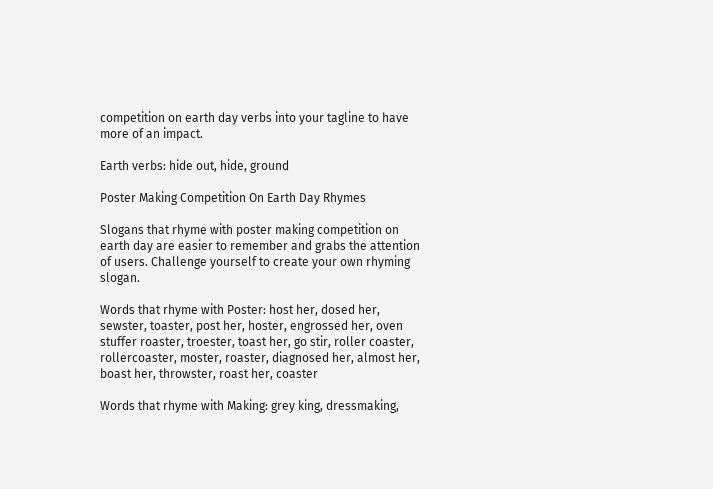competition on earth day verbs into your tagline to have more of an impact.

Earth verbs: hide out, hide, ground

Poster Making Competition On Earth Day Rhymes

Slogans that rhyme with poster making competition on earth day are easier to remember and grabs the attention of users. Challenge yourself to create your own rhyming slogan.

Words that rhyme with Poster: host her, dosed her, sewster, toaster, post her, hoster, engrossed her, oven stuffer roaster, troester, toast her, go stir, roller coaster, rollercoaster, moster, roaster, diagnosed her, almost her, boast her, throwster, roast her, coaster

Words that rhyme with Making: grey king, dressmaking,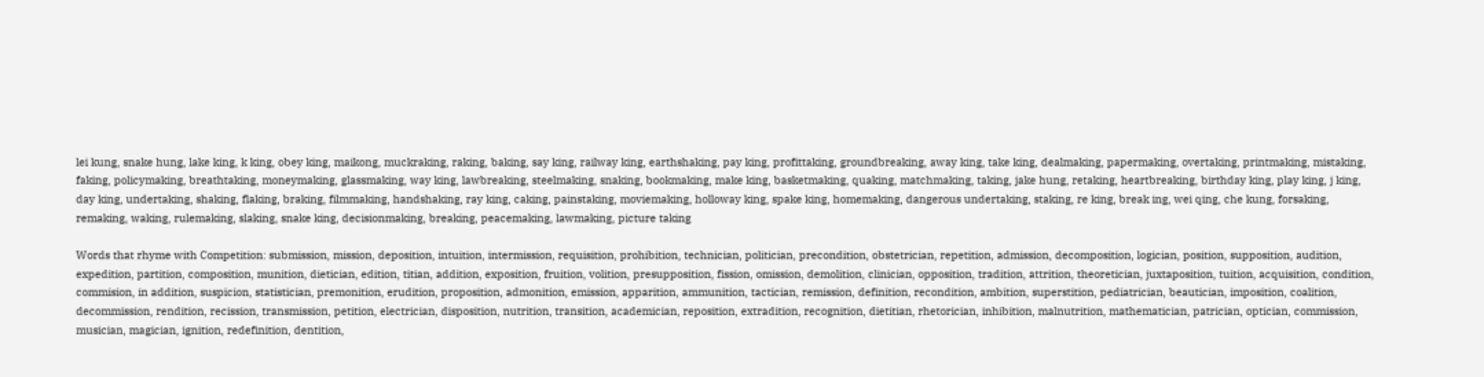lei kung, snake hung, lake king, k king, obey king, maikong, muckraking, raking, baking, say king, railway king, earthshaking, pay king, profittaking, groundbreaking, away king, take king, dealmaking, papermaking, overtaking, printmaking, mistaking, faking, policymaking, breathtaking, moneymaking, glassmaking, way king, lawbreaking, steelmaking, snaking, bookmaking, make king, basketmaking, quaking, matchmaking, taking, jake hung, retaking, heartbreaking, birthday king, play king, j king, day king, undertaking, shaking, flaking, braking, filmmaking, handshaking, ray king, caking, painstaking, moviemaking, holloway king, spake king, homemaking, dangerous undertaking, staking, re king, break ing, wei qing, che kung, forsaking, remaking, waking, rulemaking, slaking, snake king, decisionmaking, breaking, peacemaking, lawmaking, picture taking

Words that rhyme with Competition: submission, mission, deposition, intuition, intermission, requisition, prohibition, technician, politician, precondition, obstetrician, repetition, admission, decomposition, logician, position, supposition, audition, expedition, partition, composition, munition, dietician, edition, titian, addition, exposition, fruition, volition, presupposition, fission, omission, demolition, clinician, opposition, tradition, attrition, theoretician, juxtaposition, tuition, acquisition, condition, commision, in addition, suspicion, statistician, premonition, erudition, proposition, admonition, emission, apparition, ammunition, tactician, remission, definition, recondition, ambition, superstition, pediatrician, beautician, imposition, coalition, decommission, rendition, recission, transmission, petition, electrician, disposition, nutrition, transition, academician, reposition, extradition, recognition, dietitian, rhetorician, inhibition, malnutrition, mathematician, patrician, optician, commission, musician, magician, ignition, redefinition, dentition,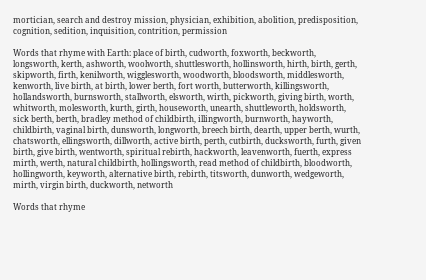mortician, search and destroy mission, physician, exhibition, abolition, predisposition, cognition, sedition, inquisition, contrition, permission

Words that rhyme with Earth: place of birth, cudworth, foxworth, beckworth, longsworth, kerth, ashworth, woolworth, shuttlesworth, hollinsworth, hirth, birth, gerth, skipworth, firth, kenilworth, wigglesworth, woodworth, bloodsworth, middlesworth, kenworth, live birth, at birth, lower berth, fort worth, butterworth, killingsworth, hollandsworth, burnsworth, stallworth, elsworth, wirth, pickworth, giving birth, worth, whitworth, molesworth, kurth, girth, houseworth, unearth, shuttleworth, holdsworth, sick berth, berth, bradley method of childbirth, illingworth, burnworth, hayworth, childbirth, vaginal birth, dunsworth, longworth, breech birth, dearth, upper berth, wurth, chatsworth, ellingsworth, dillworth, active birth, perth, cutbirth, ducksworth, furth, given birth, give birth, wentworth, spiritual rebirth, hackworth, leavenworth, fuerth, express mirth, werth, natural childbirth, hollingsworth, read method of childbirth, bloodworth, hollingworth, keyworth, alternative birth, rebirth, titsworth, dunworth, wedgeworth, mirth, virgin birth, duckworth, networth

Words that rhyme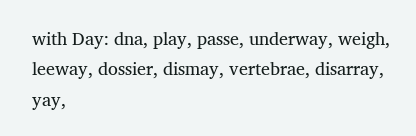with Day: dna, play, passe, underway, weigh, leeway, dossier, dismay, vertebrae, disarray, yay,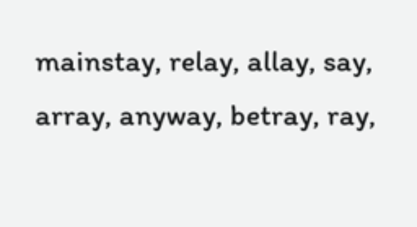mainstay, relay, allay, say, array, anyway, betray, ray,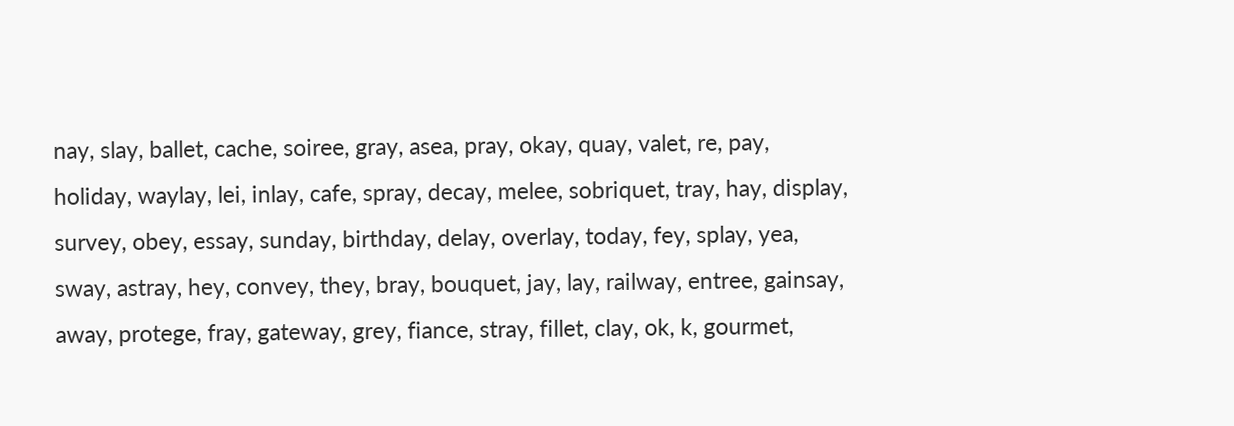nay, slay, ballet, cache, soiree, gray, asea, pray, okay, quay, valet, re, pay, holiday, waylay, lei, inlay, cafe, spray, decay, melee, sobriquet, tray, hay, display, survey, obey, essay, sunday, birthday, delay, overlay, today, fey, splay, yea, sway, astray, hey, convey, they, bray, bouquet, jay, lay, railway, entree, gainsay, away, protege, fray, gateway, grey, fiance, stray, fillet, clay, ok, k, gourmet,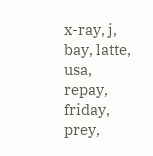x-ray, j, bay, latte, usa, repay, friday, prey,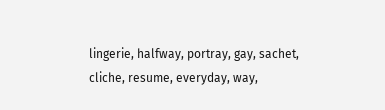lingerie, halfway, portray, gay, sachet, cliche, resume, everyday, way,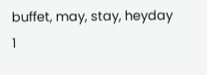buffet, may, stay, heyday
1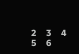2     3     4     5     6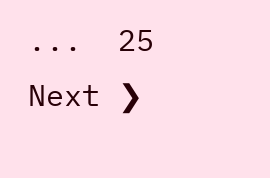...  25      Next ❯